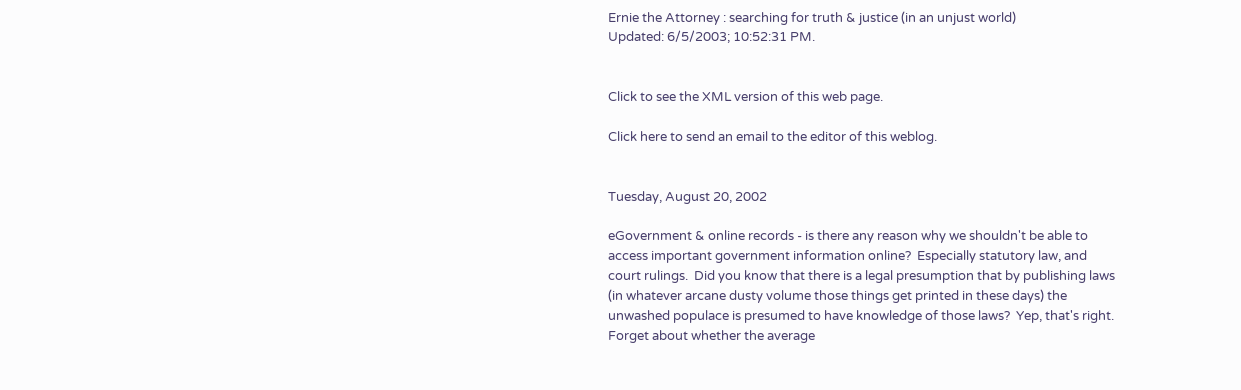Ernie the Attorney : searching for truth & justice (in an unjust world)
Updated: 6/5/2003; 10:52:31 PM.


Click to see the XML version of this web page.

Click here to send an email to the editor of this weblog.


Tuesday, August 20, 2002

eGovernment & online records - is there any reason why we shouldn't be able to access important government information online?  Especially statutory law, and court rulings.  Did you know that there is a legal presumption that by publishing laws (in whatever arcane dusty volume those things get printed in these days) the unwashed populace is presumed to have knowledge of those laws?  Yep, that's right.  Forget about whether the average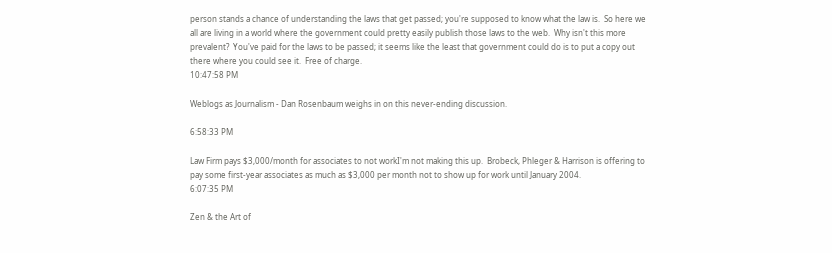person stands a chance of understanding the laws that get passed; you're supposed to know what the law is.  So here we all are living in a world where the government could pretty easily publish those laws to the web.  Why isn't this more prevalent?  You've paid for the laws to be passed; it seems like the least that government could do is to put a copy out there where you could see it.  Free of charge.
10:47:58 PM

Weblogs as Journalism - Dan Rosenbaum weighs in on this never-ending discussion.

6:58:33 PM

Law Firm pays $3,000/month for associates to not workI'm not making this up.  Brobeck, Phleger & Harrison is offering to pay some first-year associates as much as $3,000 per month not to show up for work until January 2004.
6:07:35 PM

Zen & the Art of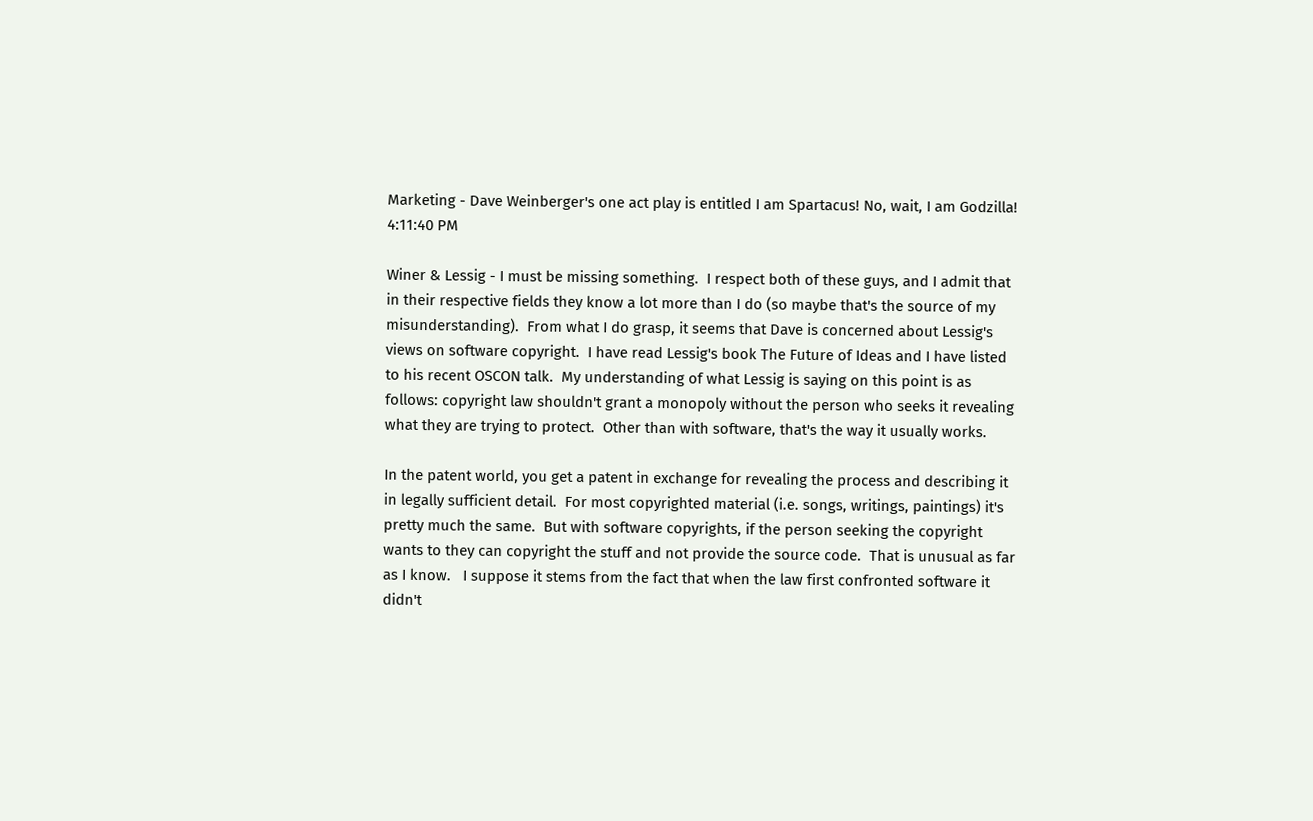Marketing - Dave Weinberger's one act play is entitled I am Spartacus! No, wait, I am Godzilla!
4:11:40 PM

Winer & Lessig - I must be missing something.  I respect both of these guys, and I admit that in their respective fields they know a lot more than I do (so maybe that's the source of my misunderstanding).  From what I do grasp, it seems that Dave is concerned about Lessig's views on software copyright.  I have read Lessig's book The Future of Ideas and I have listed to his recent OSCON talk.  My understanding of what Lessig is saying on this point is as follows: copyright law shouldn't grant a monopoly without the person who seeks it revealing what they are trying to protect.  Other than with software, that's the way it usually works.

In the patent world, you get a patent in exchange for revealing the process and describing it in legally sufficient detail.  For most copyrighted material (i.e. songs, writings, paintings) it's pretty much the same.  But with software copyrights, if the person seeking the copyright wants to they can copyright the stuff and not provide the source code.  That is unusual as far as I know.   I suppose it stems from the fact that when the law first confronted software it didn't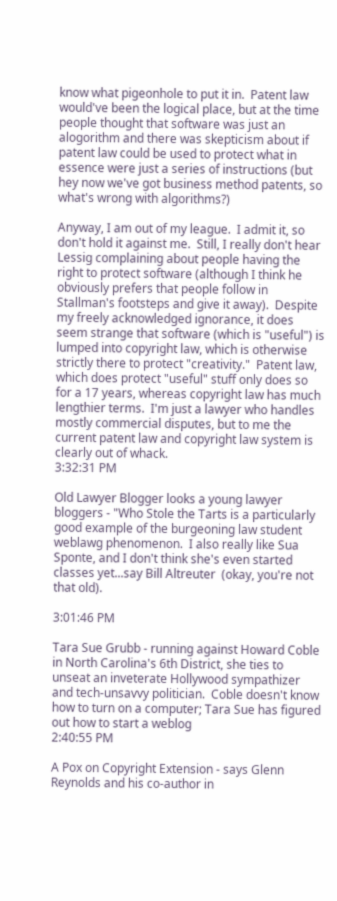know what pigeonhole to put it in.  Patent law would've been the logical place, but at the time people thought that software was just an alogorithm and there was skepticism about if patent law could be used to protect what in essence were just a series of instructions (but hey now we've got business method patents, so what's wrong with algorithms?)

Anyway, I am out of my league.  I admit it, so don't hold it against me.  Still, I really don't hear Lessig complaining about people having the right to protect software (although I think he obviously prefers that people follow in Stallman's footsteps and give it away).  Despite my freely acknowledged ignorance, it does seem strange that software (which is "useful") is lumped into copyright law, which is otherwise strictly there to protect "creativity."  Patent law, which does protect "useful" stuff only does so for a 17 years, whereas copyright law has much lengthier terms.  I'm just a lawyer who handles mostly commercial disputes, but to me the current patent law and copyright law system is clearly out of whack.
3:32:31 PM

Old Lawyer Blogger looks a young lawyer bloggers - "Who Stole the Tarts is a particularly good example of the burgeoning law student weblawg phenomenon.  I also really like Sua Sponte, and I don't think she's even started classes yet...say Bill Altreuter  (okay, you're not that old).

3:01:46 PM

Tara Sue Grubb - running against Howard Coble in North Carolina's 6th District, she ties to unseat an inveterate Hollywood sympathizer and tech-unsavvy politician.  Coble doesn't know how to turn on a computer; Tara Sue has figured out how to start a weblog
2:40:55 PM

A Pox on Copyright Extension - says Glenn Reynolds and his co-author in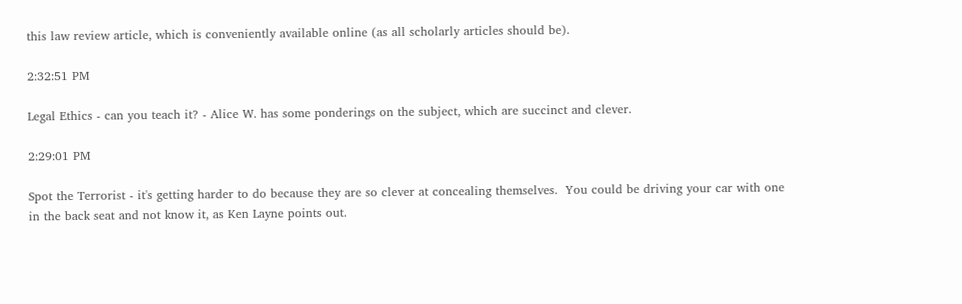this law review article, which is conveniently available online (as all scholarly articles should be).

2:32:51 PM

Legal Ethics - can you teach it? - Alice W. has some ponderings on the subject, which are succinct and clever.

2:29:01 PM

Spot the Terrorist - it's getting harder to do because they are so clever at concealing themselves.  You could be driving your car with one in the back seat and not know it, as Ken Layne points out.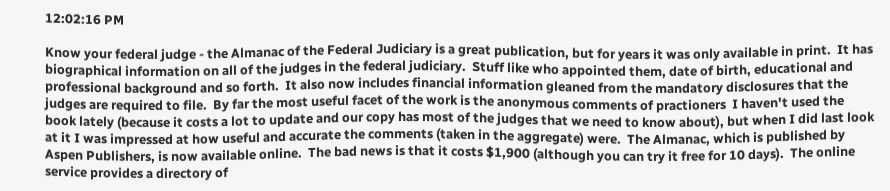12:02:16 PM

Know your federal judge - the Almanac of the Federal Judiciary is a great publication, but for years it was only available in print.  It has biographical information on all of the judges in the federal judiciary.  Stuff like who appointed them, date of birth, educational and professional background and so forth.  It also now includes financial information gleaned from the mandatory disclosures that the judges are required to file.  By far the most useful facet of the work is the anonymous comments of practioners  I haven't used the book lately (because it costs a lot to update and our copy has most of the judges that we need to know about), but when I did last look at it I was impressed at how useful and accurate the comments (taken in the aggregate) were.  The Almanac, which is published by Aspen Publishers, is now available online.  The bad news is that it costs $1,900 (although you can try it free for 10 days).  The online service provides a directory of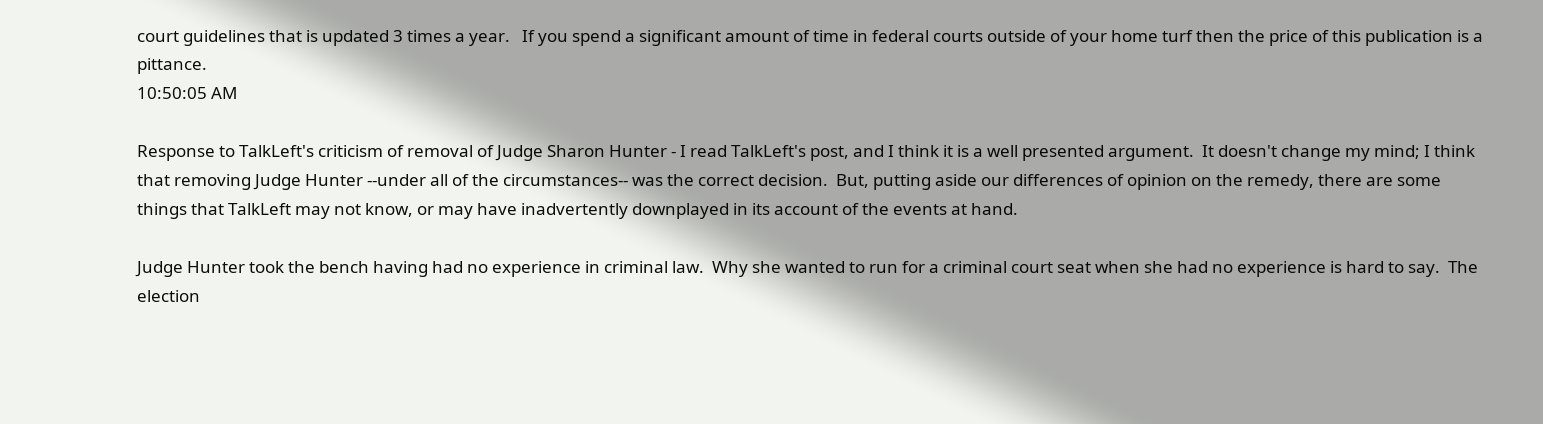court guidelines that is updated 3 times a year.   If you spend a significant amount of time in federal courts outside of your home turf then the price of this publication is a pittance.
10:50:05 AM

Response to TalkLeft's criticism of removal of Judge Sharon Hunter - I read TalkLeft's post, and I think it is a well presented argument.  It doesn't change my mind; I think that removing Judge Hunter --under all of the circumstances-- was the correct decision.  But, putting aside our differences of opinion on the remedy, there are some things that TalkLeft may not know, or may have inadvertently downplayed in its account of the events at hand.

Judge Hunter took the bench having had no experience in criminal law.  Why she wanted to run for a criminal court seat when she had no experience is hard to say.  The election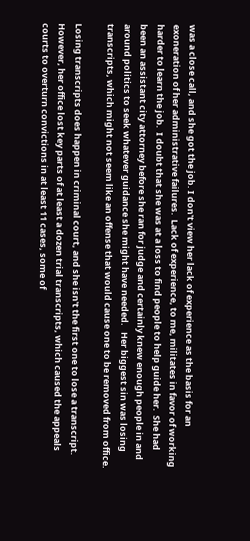was a close call, and she got the job. I don't view her lack of experience as the basis for an exoneration of her administrative failures.  Lack of experience, to me, militates in favor of working harder to learn the job.  I doubt that she was at a loss to find people to help guide her.  She had been an assistant city attorney before she ran for judge and certainly knew enough people in and around politics to seek whatever guidance she might have needed.   Her biggest sin was losing transcripts, which might not seem like an offense that would cause one to be removed from office.

Losing transcripts does happen in criminal court, and she isn't the first one to lose a transcript.  However, her office lost key parts of at least a dozen trial transcripts, which caused the appeals courts to overturn convictions in at least 11 cases, some of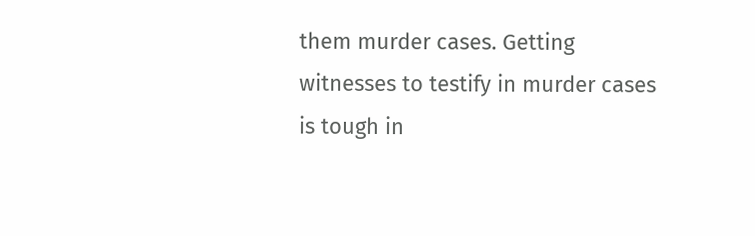them murder cases. Getting witnesses to testify in murder cases is tough in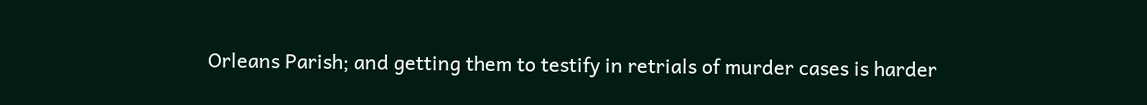Orleans Parish; and getting them to testify in retrials of murder cases is harder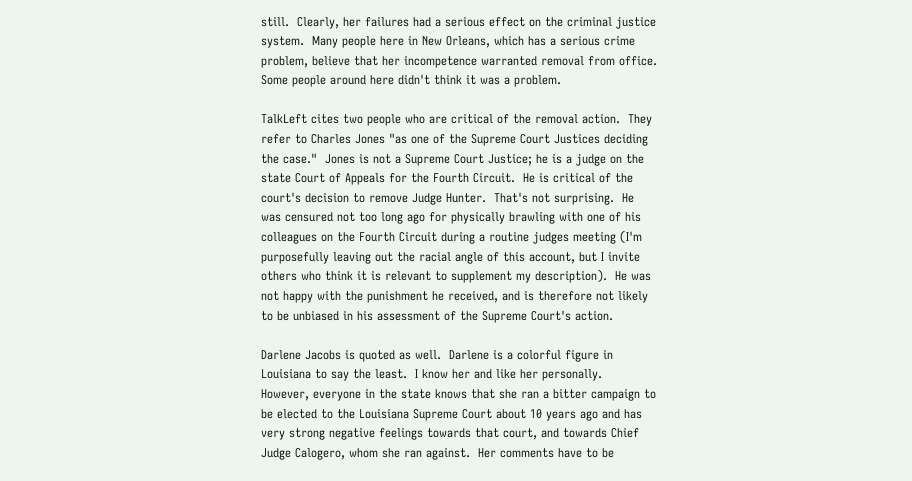still.  Clearly, her failures had a serious effect on the criminal justice system.  Many people here in New Orleans, which has a serious crime problem, believe that her incompetence warranted removal from office.  Some people around here didn't think it was a problem.

TalkLeft cites two people who are critical of the removal action.  They refer to Charles Jones "as one of the Supreme Court Justices deciding the case."  Jones is not a Supreme Court Justice; he is a judge on the state Court of Appeals for the Fourth Circuit.  He is critical of the court's decision to remove Judge Hunter.  That's not surprising.  He was censured not too long ago for physically brawling with one of his colleagues on the Fourth Circuit during a routine judges meeting (I'm purposefully leaving out the racial angle of this account, but I invite others who think it is relevant to supplement my description).  He was not happy with the punishment he received, and is therefore not likely to be unbiased in his assessment of the Supreme Court's action.

Darlene Jacobs is quoted as well.  Darlene is a colorful figure in Louisiana to say the least.  I know her and like her personally.  However, everyone in the state knows that she ran a bitter campaign to be elected to the Louisiana Supreme Court about 10 years ago and has very strong negative feelings towards that court, and towards Chief Judge Calogero, whom she ran against.  Her comments have to be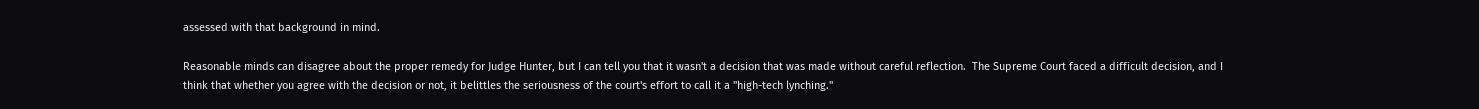assessed with that background in mind.

Reasonable minds can disagree about the proper remedy for Judge Hunter, but I can tell you that it wasn't a decision that was made without careful reflection.  The Supreme Court faced a difficult decision, and I think that whether you agree with the decision or not, it belittles the seriousness of the court's effort to call it a "high-tech lynching."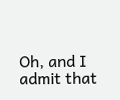Oh, and I admit that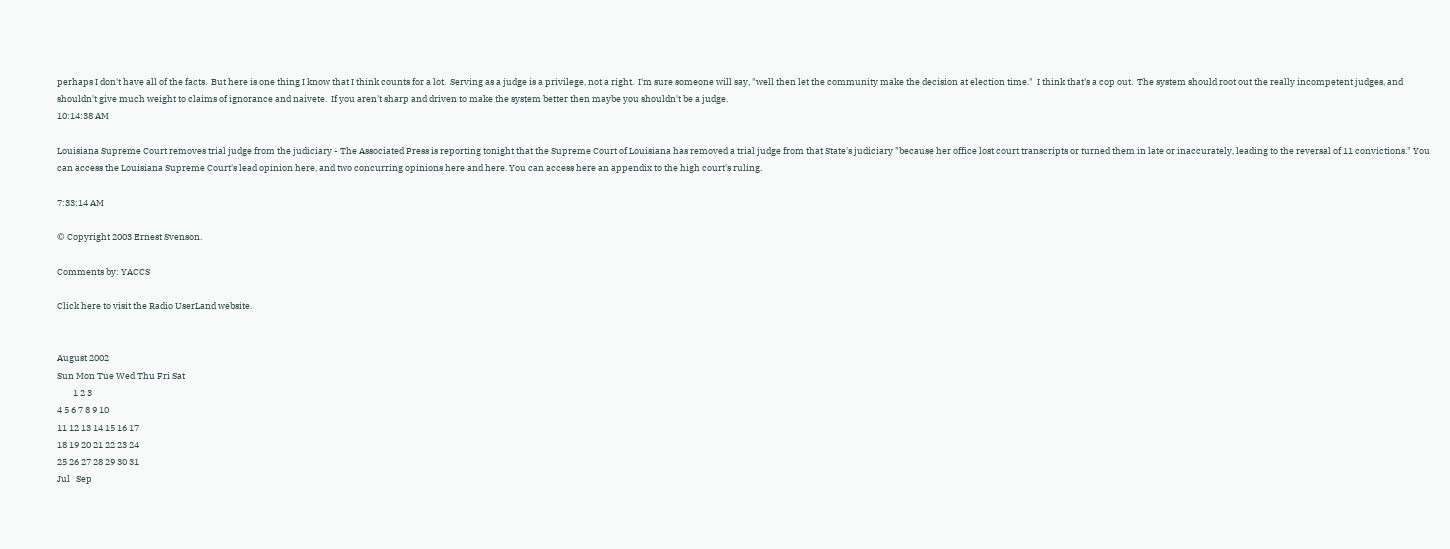perhaps I don't have all of the facts.  But here is one thing I know that I think counts for a lot.  Serving as a judge is a privilege, not a right.  I'm sure someone will say, "well then let the community make the decision at election time."  I think that's a cop out.  The system should root out the really incompetent judges, and shouldn't give much weight to claims of ignorance and naivete.  If you aren't sharp and driven to make the system better then maybe you shouldn't be a judge.
10:14:38 AM

Louisiana Supreme Court removes trial judge from the judiciary - The Associated Press is reporting tonight that the Supreme Court of Louisiana has removed a trial judge from that State's judiciary "because her office lost court transcripts or turned them in late or inaccurately, leading to the reversal of 11 convictions." You can access the Louisiana Supreme Court's lead opinion here, and two concurring opinions here and here. You can access here an appendix to the high court's ruling.

7:33:14 AM

© Copyright 2003 Ernest Svenson.

Comments by: YACCS

Click here to visit the Radio UserLand website.


August 2002
Sun Mon Tue Wed Thu Fri Sat
        1 2 3
4 5 6 7 8 9 10
11 12 13 14 15 16 17
18 19 20 21 22 23 24
25 26 27 28 29 30 31
Jul   Sep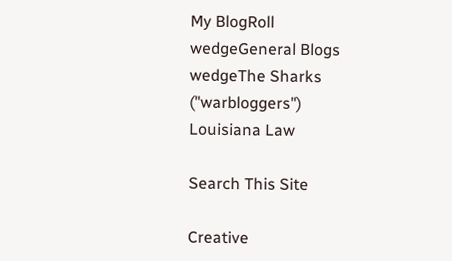My BlogRoll
wedgeGeneral Blogs
wedgeThe Sharks ("warbloggers")
Louisiana Law

Search This Site

Creative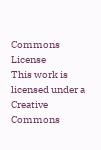Commons License
This work is licensed under a Creative Commons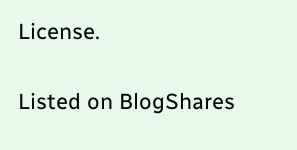License.

Listed on BlogShares